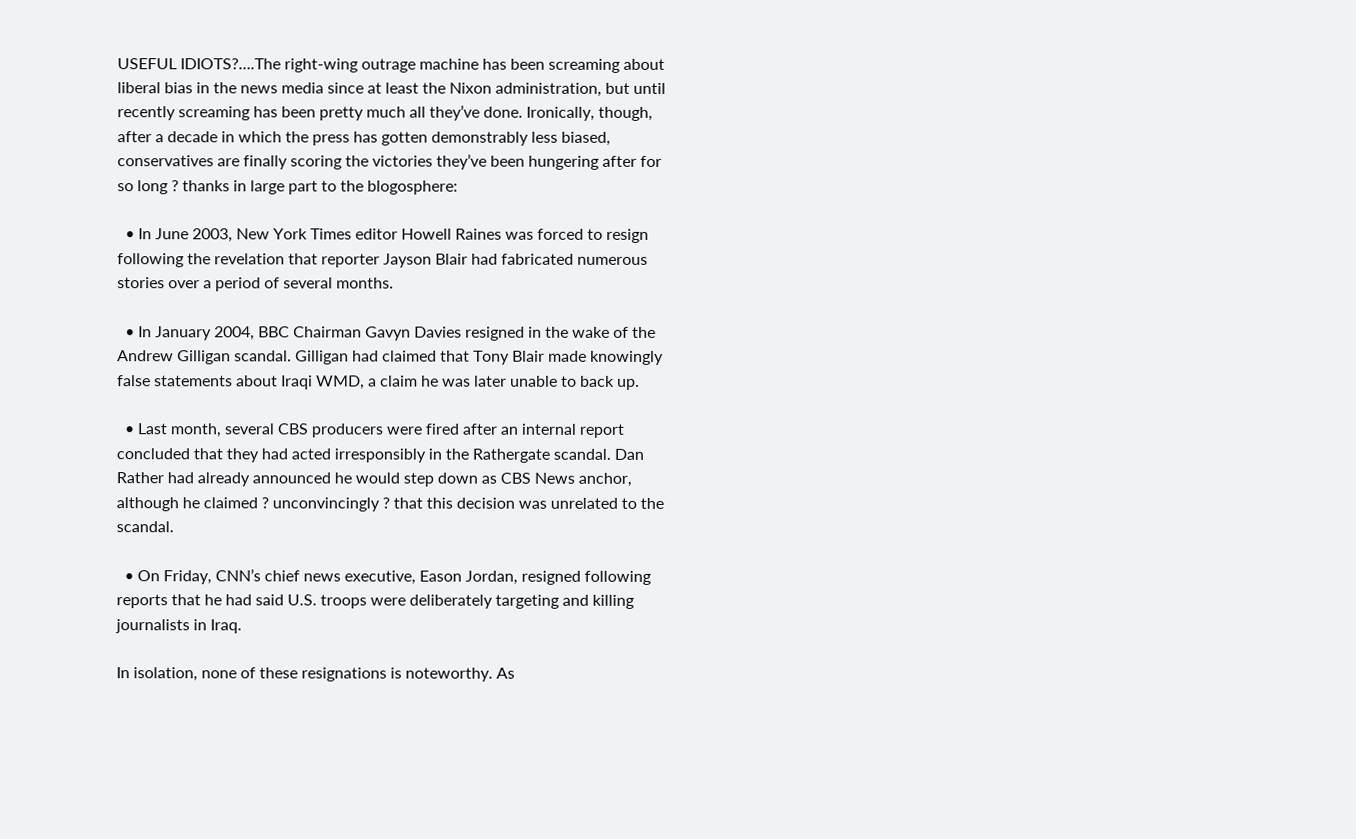USEFUL IDIOTS?….The right-wing outrage machine has been screaming about liberal bias in the news media since at least the Nixon administration, but until recently screaming has been pretty much all they’ve done. Ironically, though, after a decade in which the press has gotten demonstrably less biased, conservatives are finally scoring the victories they’ve been hungering after for so long ? thanks in large part to the blogosphere:

  • In June 2003, New York Times editor Howell Raines was forced to resign following the revelation that reporter Jayson Blair had fabricated numerous stories over a period of several months.

  • In January 2004, BBC Chairman Gavyn Davies resigned in the wake of the Andrew Gilligan scandal. Gilligan had claimed that Tony Blair made knowingly false statements about Iraqi WMD, a claim he was later unable to back up.

  • Last month, several CBS producers were fired after an internal report concluded that they had acted irresponsibly in the Rathergate scandal. Dan Rather had already announced he would step down as CBS News anchor, although he claimed ? unconvincingly ? that this decision was unrelated to the scandal.

  • On Friday, CNN’s chief news executive, Eason Jordan, resigned following reports that he had said U.S. troops were deliberately targeting and killing journalists in Iraq.

In isolation, none of these resignations is noteworthy. As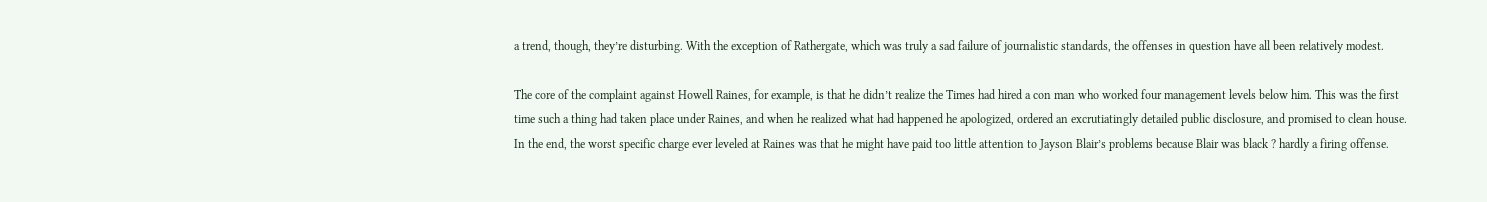a trend, though, they’re disturbing. With the exception of Rathergate, which was truly a sad failure of journalistic standards, the offenses in question have all been relatively modest.

The core of the complaint against Howell Raines, for example, is that he didn’t realize the Times had hired a con man who worked four management levels below him. This was the first time such a thing had taken place under Raines, and when he realized what had happened he apologized, ordered an excrutiatingly detailed public disclosure, and promised to clean house. In the end, the worst specific charge ever leveled at Raines was that he might have paid too little attention to Jayson Blair’s problems because Blair was black ? hardly a firing offense.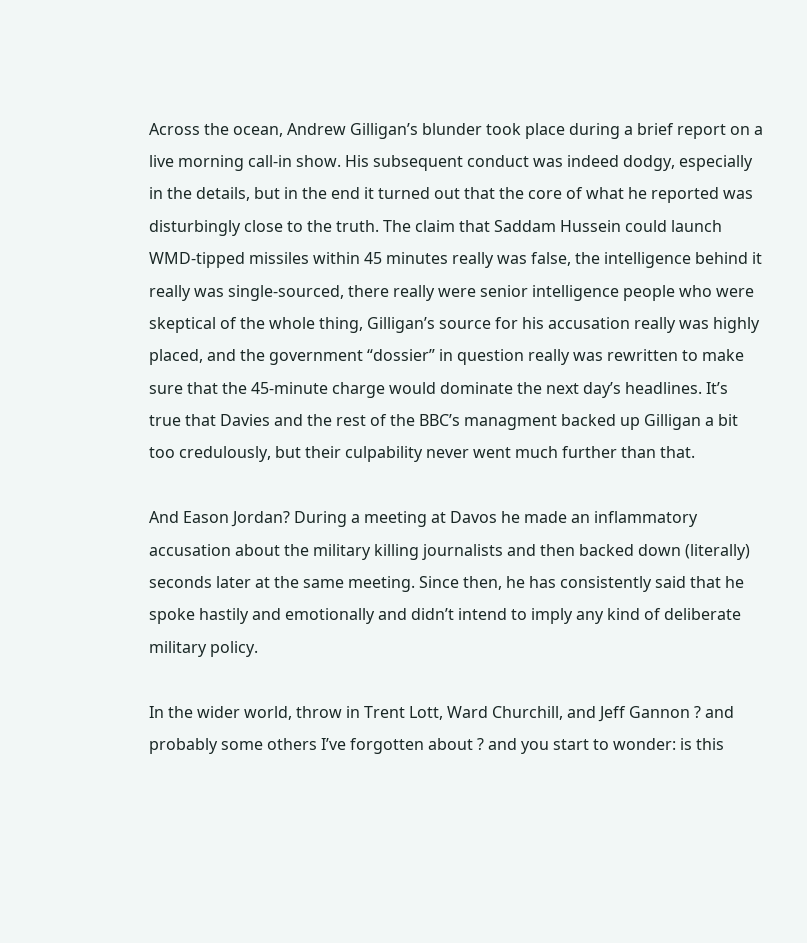Across the ocean, Andrew Gilligan’s blunder took place during a brief report on a live morning call-in show. His subsequent conduct was indeed dodgy, especially in the details, but in the end it turned out that the core of what he reported was disturbingly close to the truth. The claim that Saddam Hussein could launch WMD-tipped missiles within 45 minutes really was false, the intelligence behind it really was single-sourced, there really were senior intelligence people who were skeptical of the whole thing, Gilligan’s source for his accusation really was highly placed, and the government “dossier” in question really was rewritten to make sure that the 45-minute charge would dominate the next day’s headlines. It’s true that Davies and the rest of the BBC’s managment backed up Gilligan a bit too credulously, but their culpability never went much further than that.

And Eason Jordan? During a meeting at Davos he made an inflammatory accusation about the military killing journalists and then backed down (literally) seconds later at the same meeting. Since then, he has consistently said that he spoke hastily and emotionally and didn’t intend to imply any kind of deliberate military policy.

In the wider world, throw in Trent Lott, Ward Churchill, and Jeff Gannon ? and probably some others I’ve forgotten about ? and you start to wonder: is this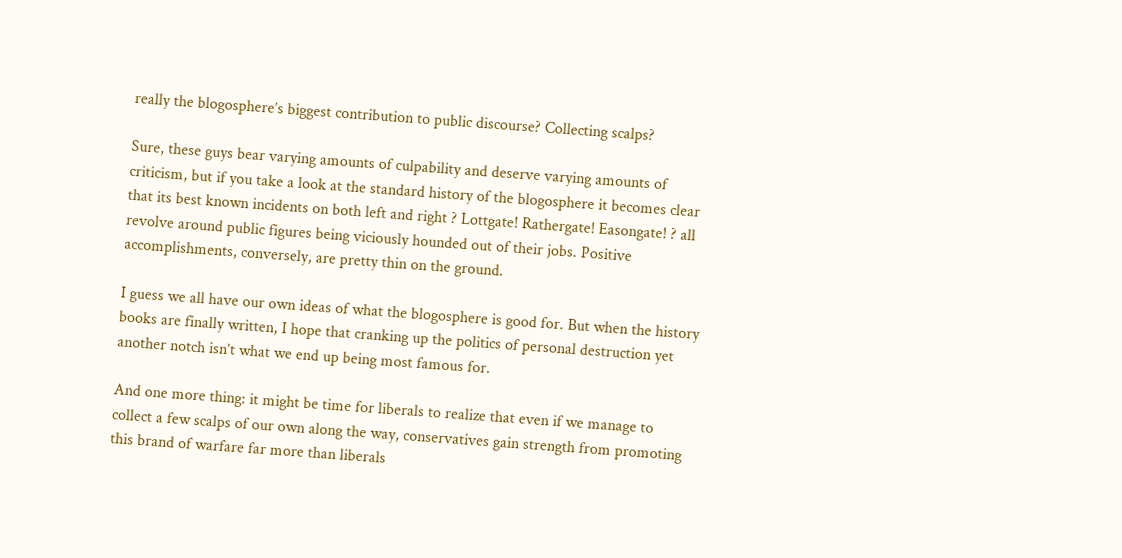really the blogosphere’s biggest contribution to public discourse? Collecting scalps?

Sure, these guys bear varying amounts of culpability and deserve varying amounts of criticism, but if you take a look at the standard history of the blogosphere it becomes clear that its best known incidents on both left and right ? Lottgate! Rathergate! Easongate! ? all revolve around public figures being viciously hounded out of their jobs. Positive accomplishments, conversely, are pretty thin on the ground.

I guess we all have our own ideas of what the blogosphere is good for. But when the history books are finally written, I hope that cranking up the politics of personal destruction yet another notch isn’t what we end up being most famous for.

And one more thing: it might be time for liberals to realize that even if we manage to collect a few scalps of our own along the way, conservatives gain strength from promoting this brand of warfare far more than liberals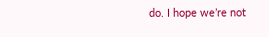do. I hope we’re not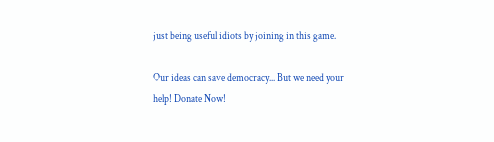just being useful idiots by joining in this game.

Our ideas can save democracy... But we need your help! Donate Now!